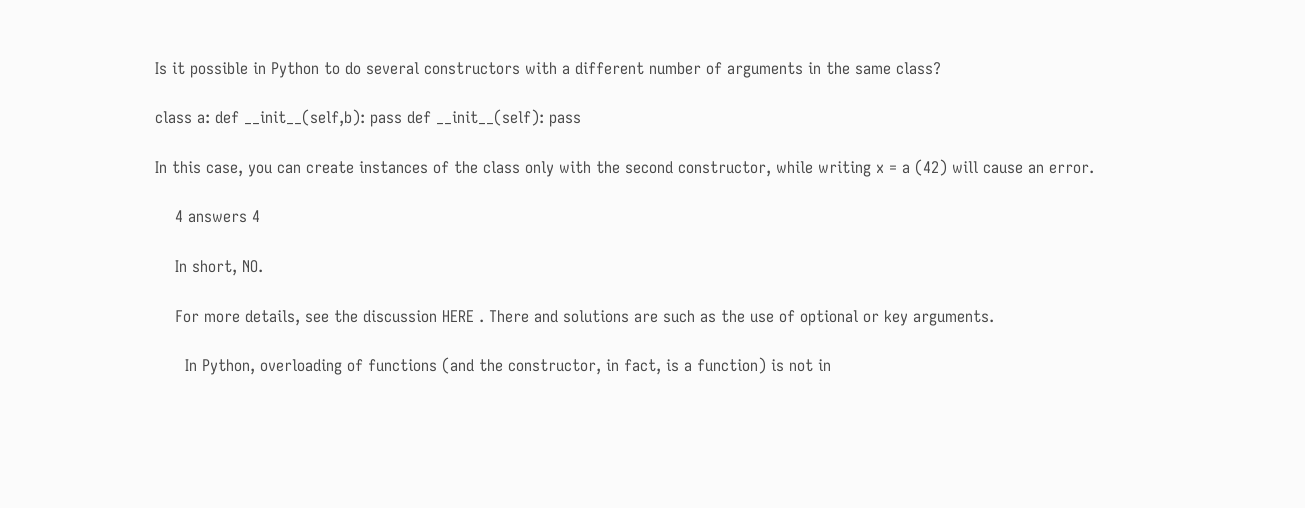Is it possible in Python to do several constructors with a different number of arguments in the same class?

class a: def __init__(self,b): pass def __init__(self): pass

In this case, you can create instances of the class only with the second constructor, while writing x = a (42) will cause an error.

    4 answers 4

    In short, NO.

    For more details, see the discussion HERE . There and solutions are such as the use of optional or key arguments.

      In Python, overloading of functions (and the constructor, in fact, is a function) is not in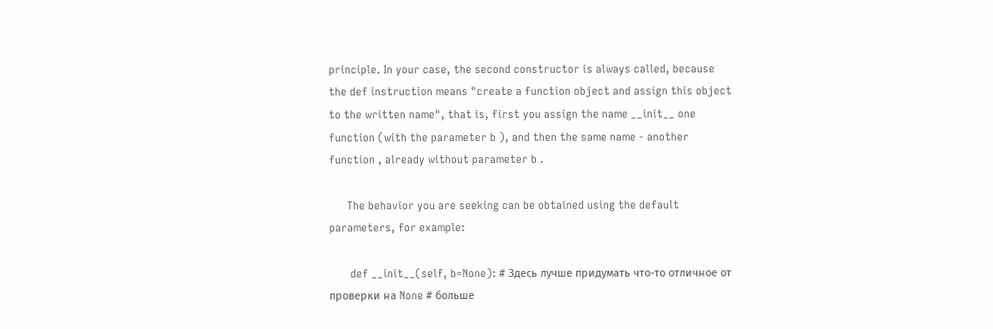principle. In your case, the second constructor is always called, because the def instruction means "create a function object and assign this object to the written name", that is, first you assign the name __init__ one function (with the parameter b ), and then the same name - another function , already without parameter b .

      The behavior you are seeking can be obtained using the default parameters, for example:

       def __init__(self, b=None): # Здесь лучше придумать что-то отличное от проверки на None # больше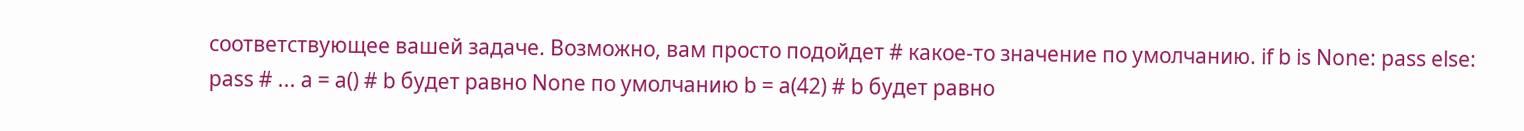соответствующее вашей задаче. Возможно, вам просто подойдет # какое-то значение по умолчанию. if b is None: pass else: pass # ... a = a() # b будет равно None по умолчанию b = a(42) # b будет равно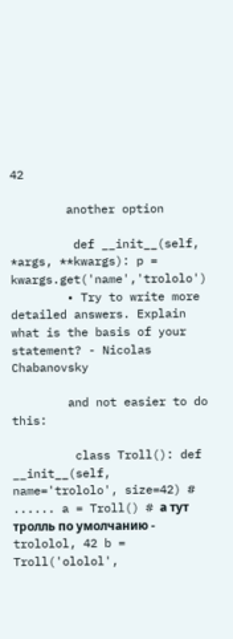42

        another option

         def __init__(self, *args, **kwargs): p = kwargs.get('name','trololo')
        • Try to write more detailed answers. Explain what is the basis of your statement? - Nicolas Chabanovsky

        and not easier to do this:

         class Troll(): def __init__(self, name='trololo', size=42) # ...... a = Troll() # а тут тролль по умолчанию - trololol, 42 b = Troll('ololol',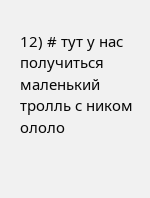12) # тут у нас получиться маленький тролль с ником ололо